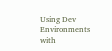Using Dev Environments with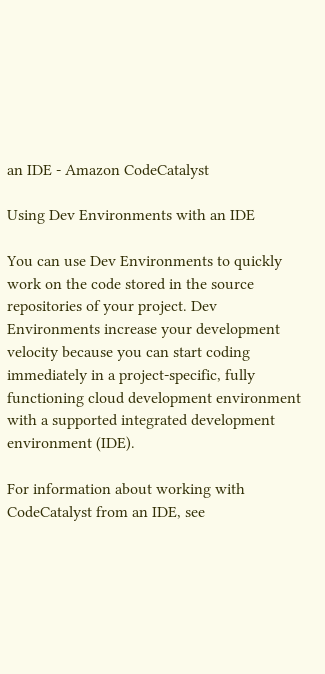an IDE - Amazon CodeCatalyst

Using Dev Environments with an IDE

You can use Dev Environments to quickly work on the code stored in the source repositories of your project. Dev Environments increase your development velocity because you can start coding immediately in a project-specific, fully functioning cloud development environment with a supported integrated development environment (IDE).

For information about working with CodeCatalyst from an IDE, see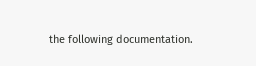the following documentation.